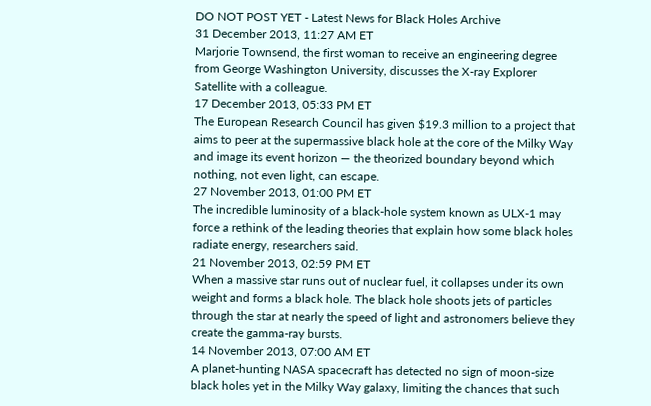DO NOT POST YET - Latest News for Black Holes Archive
31 December 2013, 11:27 AM ET
Marjorie Townsend, the first woman to receive an engineering degree from George Washington University, discusses the X-ray Explorer Satellite with a colleague.
17 December 2013, 05:33 PM ET
The European Research Council has given $19.3 million to a project that aims to peer at the supermassive black hole at the core of the Milky Way and image its event horizon — the theorized boundary beyond which nothing, not even light, can escape.
27 November 2013, 01:00 PM ET
The incredible luminosity of a black-hole system known as ULX-1 may force a rethink of the leading theories that explain how some black holes radiate energy, researchers said.
21 November 2013, 02:59 PM ET
When a massive star runs out of nuclear fuel, it collapses under its own weight and forms a black hole. The black hole shoots jets of particles through the star at nearly the speed of light and astronomers believe they create the gamma-ray bursts.
14 November 2013, 07:00 AM ET
A planet-hunting NASA spacecraft has detected no sign of moon-size black holes yet in the Milky Way galaxy, limiting the chances that such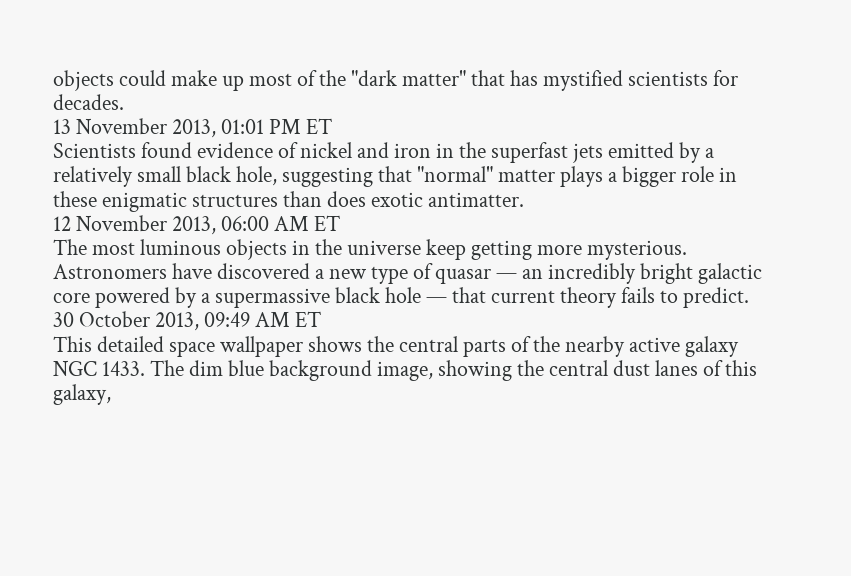objects could make up most of the "dark matter" that has mystified scientists for decades.
13 November 2013, 01:01 PM ET
Scientists found evidence of nickel and iron in the superfast jets emitted by a relatively small black hole, suggesting that "normal" matter plays a bigger role in these enigmatic structures than does exotic antimatter.
12 November 2013, 06:00 AM ET
The most luminous objects in the universe keep getting more mysterious. Astronomers have discovered a new type of quasar — an incredibly bright galactic core powered by a supermassive black hole — that current theory fails to predict.
30 October 2013, 09:49 AM ET
This detailed space wallpaper shows the central parts of the nearby active galaxy NGC 1433. The dim blue background image, showing the central dust lanes of this galaxy,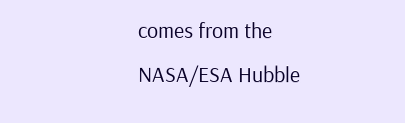comes from the NASA/ESA Hubble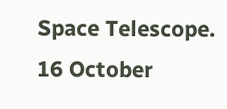Space Telescope.
16 October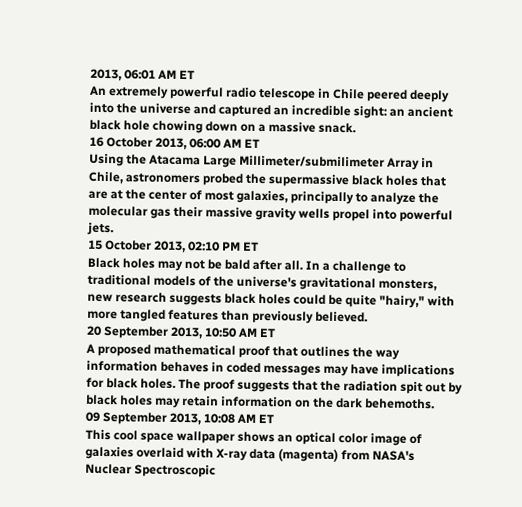2013, 06:01 AM ET
An extremely powerful radio telescope in Chile peered deeply into the universe and captured an incredible sight: an ancient black hole chowing down on a massive snack.
16 October 2013, 06:00 AM ET
Using the Atacama Large Millimeter/submilimeter Array in Chile, astronomers probed the supermassive black holes that are at the center of most galaxies, principally to analyze the molecular gas their massive gravity wells propel into powerful jets.
15 October 2013, 02:10 PM ET
Black holes may not be bald after all. In a challenge to traditional models of the universe's gravitational monsters, new research suggests black holes could be quite "hairy," with more tangled features than previously believed.
20 September 2013, 10:50 AM ET
A proposed mathematical proof that outlines the way information behaves in coded messages may have implications for black holes. The proof suggests that the radiation spit out by black holes may retain information on the dark behemoths.
09 September 2013, 10:08 AM ET
This cool space wallpaper shows an optical color image of galaxies overlaid with X-ray data (magenta) from NASA's Nuclear Spectroscopic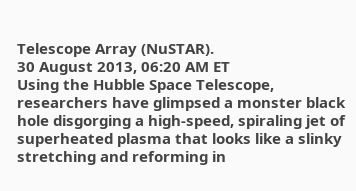Telescope Array (NuSTAR).
30 August 2013, 06:20 AM ET
Using the Hubble Space Telescope, researchers have glimpsed a monster black hole disgorging a high-speed, spiraling jet of superheated plasma that looks like a slinky stretching and reforming in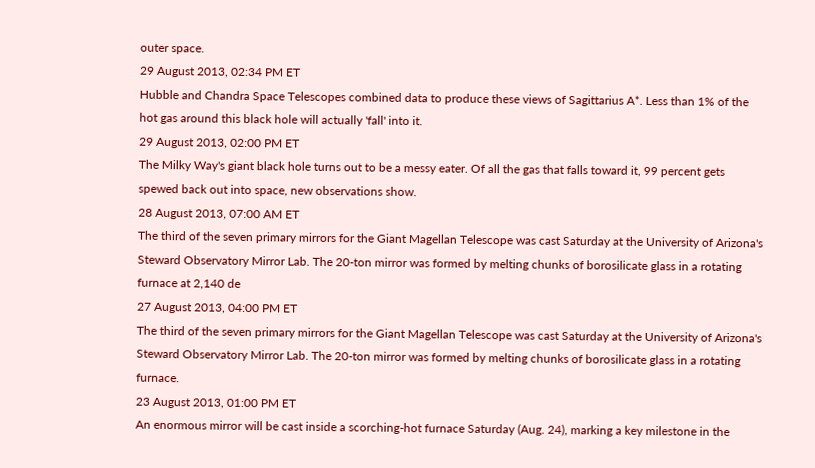outer space.
29 August 2013, 02:34 PM ET
Hubble and Chandra Space Telescopes combined data to produce these views of Sagittarius A*. Less than 1% of the hot gas around this black hole will actually 'fall' into it.
29 August 2013, 02:00 PM ET
The Milky Way's giant black hole turns out to be a messy eater. Of all the gas that falls toward it, 99 percent gets spewed back out into space, new observations show.
28 August 2013, 07:00 AM ET
The third of the seven primary mirrors for the Giant Magellan Telescope was cast Saturday at the University of Arizona's Steward Observatory Mirror Lab. The 20-ton mirror was formed by melting chunks of borosilicate glass in a rotating furnace at 2,140 de
27 August 2013, 04:00 PM ET
The third of the seven primary mirrors for the Giant Magellan Telescope was cast Saturday at the University of Arizona's Steward Observatory Mirror Lab. The 20-ton mirror was formed by melting chunks of borosilicate glass in a rotating furnace.
23 August 2013, 01:00 PM ET
An enormous mirror will be cast inside a scorching-hot furnace Saturday (Aug. 24), marking a key milestone in the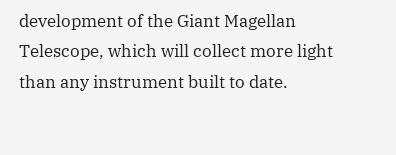development of the Giant Magellan Telescope, which will collect more light than any instrument built to date.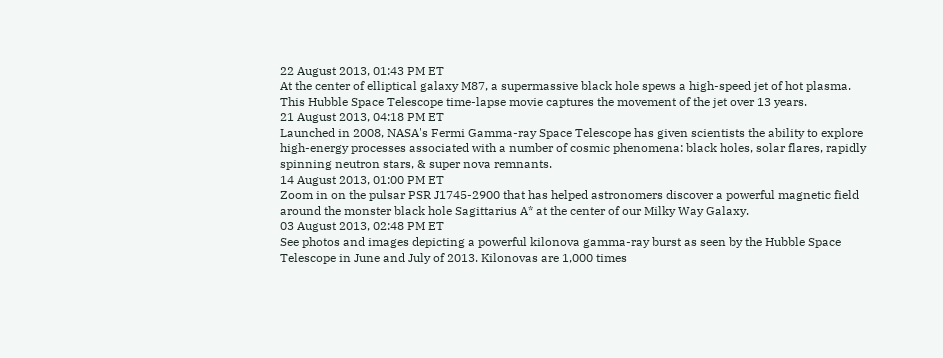22 August 2013, 01:43 PM ET
At the center of elliptical galaxy M87, a supermassive black hole spews a high-speed jet of hot plasma. This Hubble Space Telescope time-lapse movie captures the movement of the jet over 13 years.
21 August 2013, 04:18 PM ET
Launched in 2008, NASA's Fermi Gamma-ray Space Telescope has given scientists the ability to explore high-energy processes associated with a number of cosmic phenomena: black holes, solar flares, rapidly spinning neutron stars, & super nova remnants.
14 August 2013, 01:00 PM ET
Zoom in on the pulsar PSR J1745-2900 that has helped astronomers discover a powerful magnetic field around the monster black hole Sagittarius A* at the center of our Milky Way Galaxy.
03 August 2013, 02:48 PM ET
See photos and images depicting a powerful kilonova gamma-ray burst as seen by the Hubble Space Telescope in June and July of 2013. Kilonovas are 1,000 times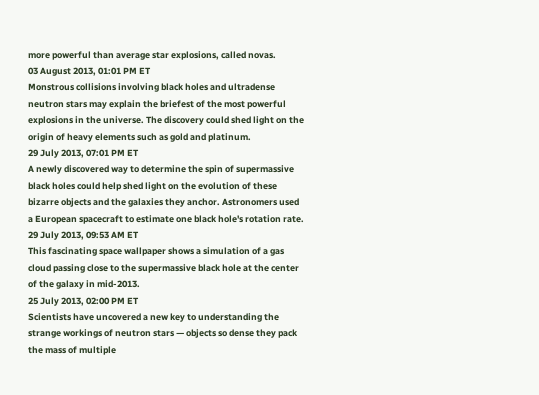more powerful than average star explosions, called novas.
03 August 2013, 01:01 PM ET
Monstrous collisions involving black holes and ultradense neutron stars may explain the briefest of the most powerful explosions in the universe. The discovery could shed light on the origin of heavy elements such as gold and platinum.
29 July 2013, 07:01 PM ET
A newly discovered way to determine the spin of supermassive black holes could help shed light on the evolution of these bizarre objects and the galaxies they anchor. Astronomers used a European spacecraft to estimate one black hole's rotation rate.
29 July 2013, 09:53 AM ET
This fascinating space wallpaper shows a simulation of a gas cloud passing close to the supermassive black hole at the center of the galaxy in mid-2013.
25 July 2013, 02:00 PM ET
Scientists have uncovered a new key to understanding the strange workings of neutron stars — objects so dense they pack the mass of multiple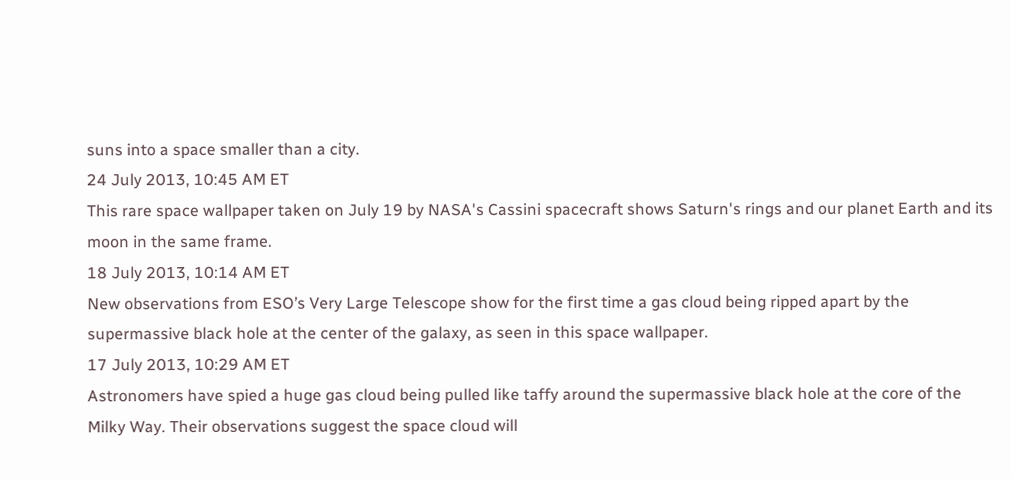suns into a space smaller than a city.
24 July 2013, 10:45 AM ET
This rare space wallpaper taken on July 19 by NASA's Cassini spacecraft shows Saturn's rings and our planet Earth and its moon in the same frame.
18 July 2013, 10:14 AM ET
New observations from ESO’s Very Large Telescope show for the first time a gas cloud being ripped apart by the supermassive black hole at the center of the galaxy, as seen in this space wallpaper.
17 July 2013, 10:29 AM ET
Astronomers have spied a huge gas cloud being pulled like taffy around the supermassive black hole at the core of the Milky Way. Their observations suggest the space cloud will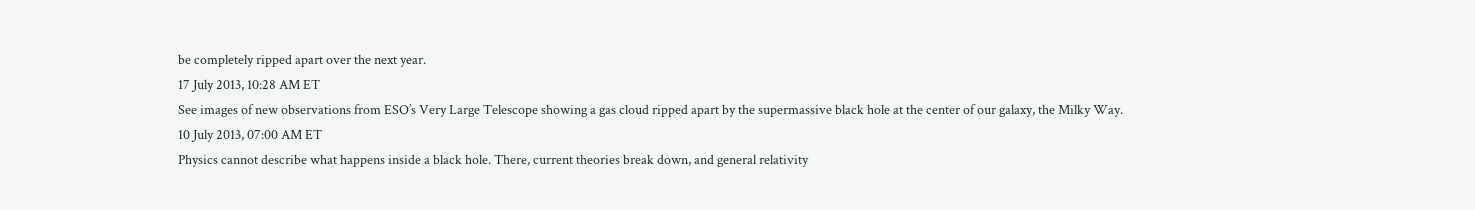be completely ripped apart over the next year.
17 July 2013, 10:28 AM ET
See images of new observations from ESO’s Very Large Telescope showing a gas cloud ripped apart by the supermassive black hole at the center of our galaxy, the Milky Way.
10 July 2013, 07:00 AM ET
Physics cannot describe what happens inside a black hole. There, current theories break down, and general relativity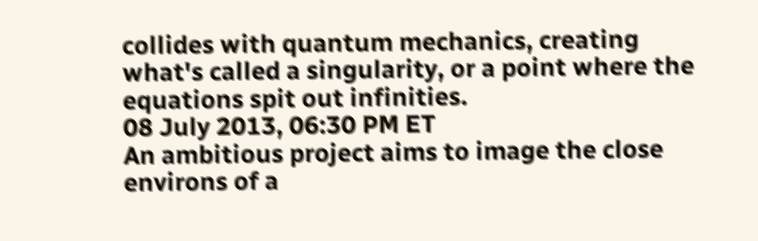collides with quantum mechanics, creating what's called a singularity, or a point where the equations spit out infinities.
08 July 2013, 06:30 PM ET
An ambitious project aims to image the close environs of a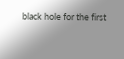black hole for the first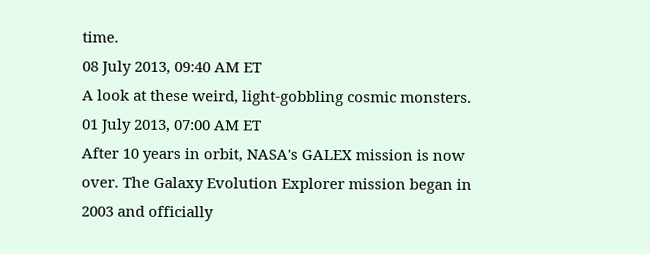time.
08 July 2013, 09:40 AM ET
A look at these weird, light-gobbling cosmic monsters.
01 July 2013, 07:00 AM ET
After 10 years in orbit, NASA's GALEX mission is now over. The Galaxy Evolution Explorer mission began in 2003 and officially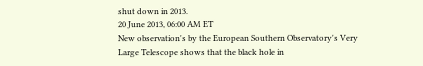shut down in 2013.
20 June 2013, 06:00 AM ET
New observation's by the European Southern Observatory's Very Large Telescope shows that the black hole in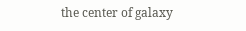the center of galaxy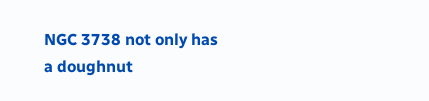NGC 3738 not only has a doughnut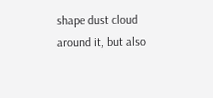shape dust cloud around it, but also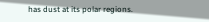has dust at its polar regions.